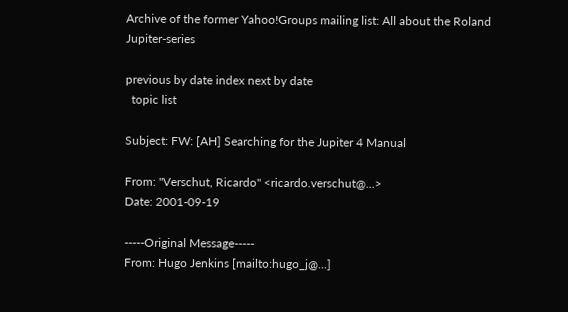Archive of the former Yahoo!Groups mailing list: All about the Roland Jupiter-series

previous by date index next by date
  topic list

Subject: FW: [AH] Searching for the Jupiter 4 Manual

From: "Verschut, Ricardo" <ricardo.verschut@...>
Date: 2001-09-19

-----Original Message-----
From: Hugo Jenkins [mailto:hugo_j@...]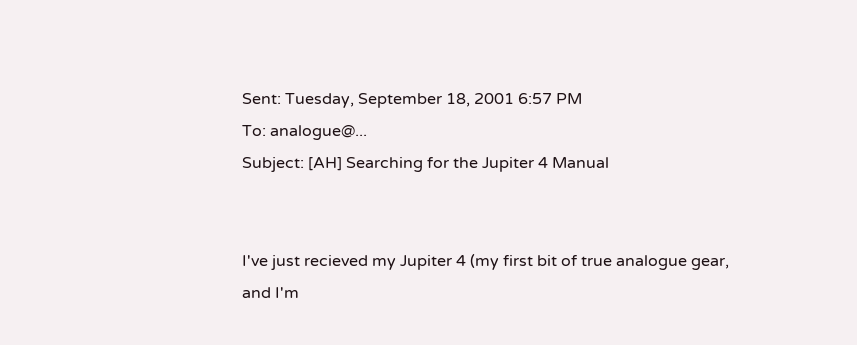Sent: Tuesday, September 18, 2001 6:57 PM
To: analogue@...
Subject: [AH] Searching for the Jupiter 4 Manual


I've just recieved my Jupiter 4 (my first bit of true analogue gear,
and I'm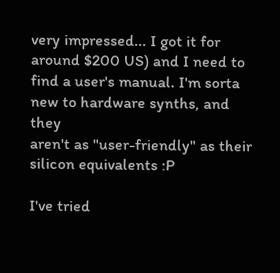very impressed... I got it for around $200 US) and I need to
find a user's manual. I'm sorta new to hardware synths, and they
aren't as "user-friendly" as their silicon equivalents :P

I've tried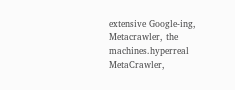extensive Google-ing, Metacrawler, the machines.hyperreal
MetaCrawler,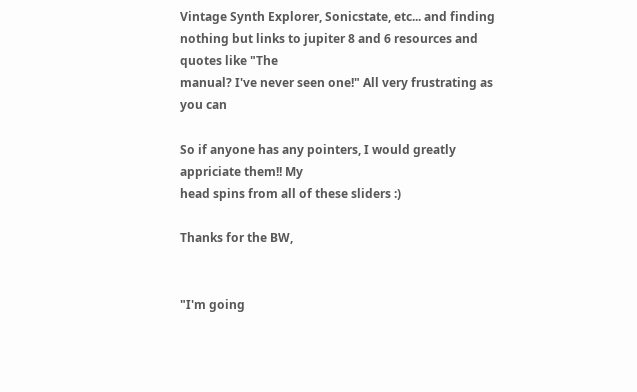Vintage Synth Explorer, Sonicstate, etc... and finding
nothing but links to jupiter 8 and 6 resources and quotes like "The
manual? I've never seen one!" All very frustrating as you can

So if anyone has any pointers, I would greatly appriciate them!! My
head spins from all of these sliders :)

Thanks for the BW,


"I'm going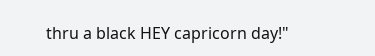thru a black HEY capricorn day!"